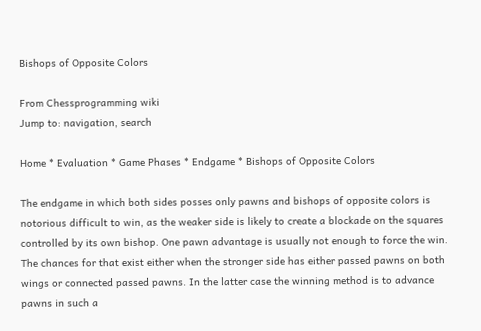Bishops of Opposite Colors

From Chessprogramming wiki
Jump to: navigation, search

Home * Evaluation * Game Phases * Endgame * Bishops of Opposite Colors

The endgame in which both sides posses only pawns and bishops of opposite colors is notorious difficult to win, as the weaker side is likely to create a blockade on the squares controlled by its own bishop. One pawn advantage is usually not enough to force the win. The chances for that exist either when the stronger side has either passed pawns on both wings or connected passed pawns. In the latter case the winning method is to advance pawns in such a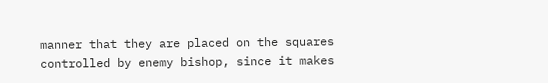manner that they are placed on the squares controlled by enemy bishop, since it makes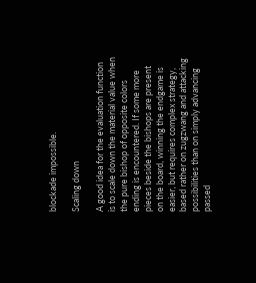blockade impossible.

Scaling down

A good idea for the evaluation function is to scale down the material value when the pure bishop of opposite colors ending is encountered. If some more pieces beside the bishops are present on the board, winning the endgame is easier, but requires complex strategy, based rather on zugzwang and attacking possibilities than on simply advancing passed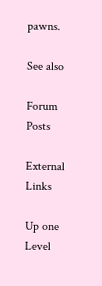pawns.

See also

Forum Posts

External Links

Up one Level